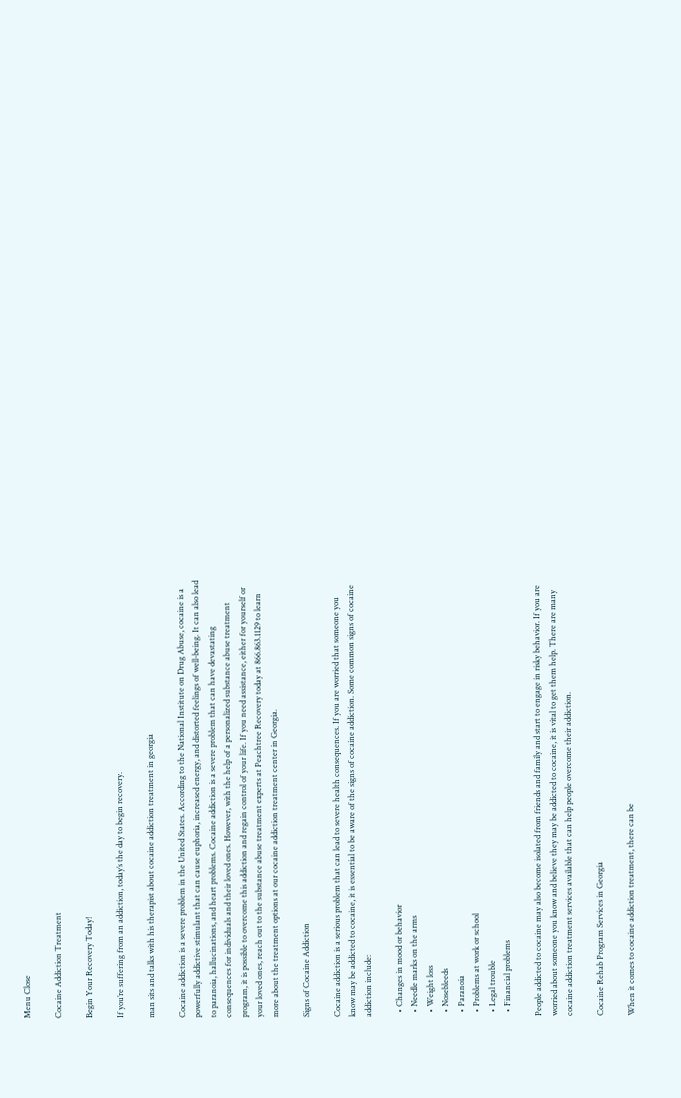Menu Close

Cocaine Addiction Treatment

Begin Your Recovery Today!

If you’re suffering from an addiction, today’s the day to begin recovery.

man sits and talks with his therapist about cocaine addiction treatment in georgia

Cocaine addiction is a severe problem in the United States. According to the National Institute on Drug Abuse, cocaine is a powerfully addictive stimulant that can cause euphoria, increased energy, and distorted feelings of well-being. It can also lead to paranoia, hallucinations, and heart problems. Cocaine addiction is a severe problem that can have devastating consequences for individuals and their loved ones. However, with the help of a personalized substance abuse treatment program, it is possible to overcome this addiction and regain control of your life. If you need assistance, either for yourself or your loved ones, reach out to the substance abuse treatment experts at Peachtree Recovery today at 866.863.1129 to learn more about the treatment options at our cocaine addiction treatment center in Georgia.

Signs of Cocaine Addiction

Cocaine addiction is a serious problem that can lead to severe health consequences. If you are worried that someone you know may be addicted to cocaine, it is essential to be aware of the signs of cocaine addiction. Some common signs of cocaine addiction include:

  • Changes in mood or behavior
  • Needle marks on the arms
  • Weight loss
  • Nosebleeds
  • Paranoia
  • Problems at work or school
  • Legal trouble
  • Financial problems

People addicted to cocaine may also become isolated from friends and family and start to engage in risky behavior. If you are worried about someone you know and believe they may be addicted to cocaine, it is vital to get them help. There are many cocaine addiction treatment services available that can help people overcome their addiction.

Cocaine Rehab Program Services in Georgia

When it comes to cocaine addiction treatment, there can be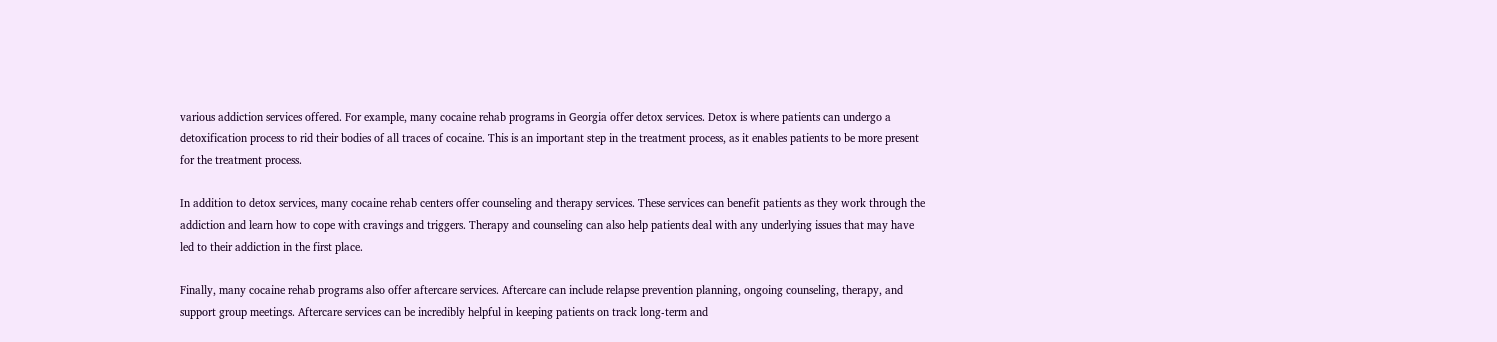various addiction services offered. For example, many cocaine rehab programs in Georgia offer detox services. Detox is where patients can undergo a detoxification process to rid their bodies of all traces of cocaine. This is an important step in the treatment process, as it enables patients to be more present for the treatment process.

In addition to detox services, many cocaine rehab centers offer counseling and therapy services. These services can benefit patients as they work through the addiction and learn how to cope with cravings and triggers. Therapy and counseling can also help patients deal with any underlying issues that may have led to their addiction in the first place.

Finally, many cocaine rehab programs also offer aftercare services. Aftercare can include relapse prevention planning, ongoing counseling, therapy, and support group meetings. Aftercare services can be incredibly helpful in keeping patients on track long-term and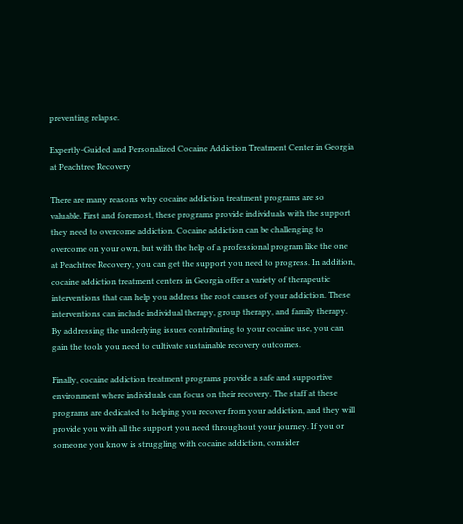preventing relapse.

Expertly-Guided and Personalized Cocaine Addiction Treatment Center in Georgia at Peachtree Recovery

There are many reasons why cocaine addiction treatment programs are so valuable. First and foremost, these programs provide individuals with the support they need to overcome addiction. Cocaine addiction can be challenging to overcome on your own, but with the help of a professional program like the one at Peachtree Recovery, you can get the support you need to progress. In addition, cocaine addiction treatment centers in Georgia offer a variety of therapeutic interventions that can help you address the root causes of your addiction. These interventions can include individual therapy, group therapy, and family therapy. By addressing the underlying issues contributing to your cocaine use, you can gain the tools you need to cultivate sustainable recovery outcomes.

Finally, cocaine addiction treatment programs provide a safe and supportive environment where individuals can focus on their recovery. The staff at these programs are dedicated to helping you recover from your addiction, and they will provide you with all the support you need throughout your journey. If you or someone you know is struggling with cocaine addiction, consider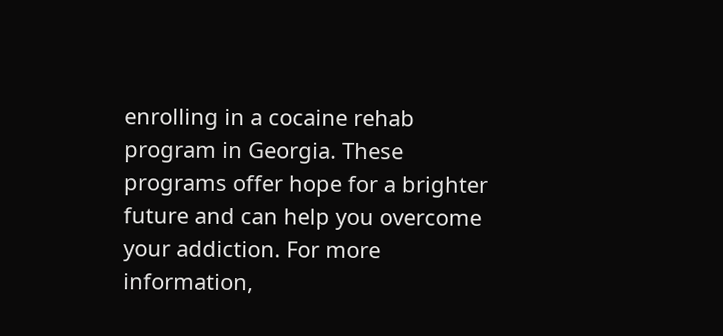enrolling in a cocaine rehab program in Georgia. These programs offer hope for a brighter future and can help you overcome your addiction. For more information,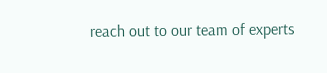reach out to our team of experts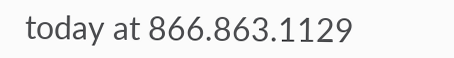today at 866.863.1129